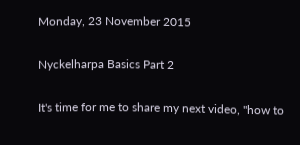Monday, 23 November 2015

Nyckelharpa Basics Part 2

It's time for me to share my next video, "how to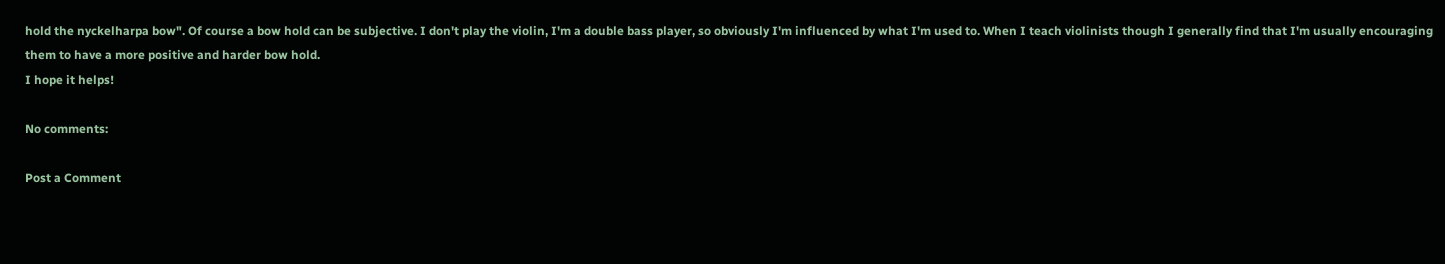hold the nyckelharpa bow". Of course a bow hold can be subjective. I don't play the violin, I'm a double bass player, so obviously I'm influenced by what I'm used to. When I teach violinists though I generally find that I'm usually encouraging them to have a more positive and harder bow hold.
I hope it helps!

No comments:

Post a Comment